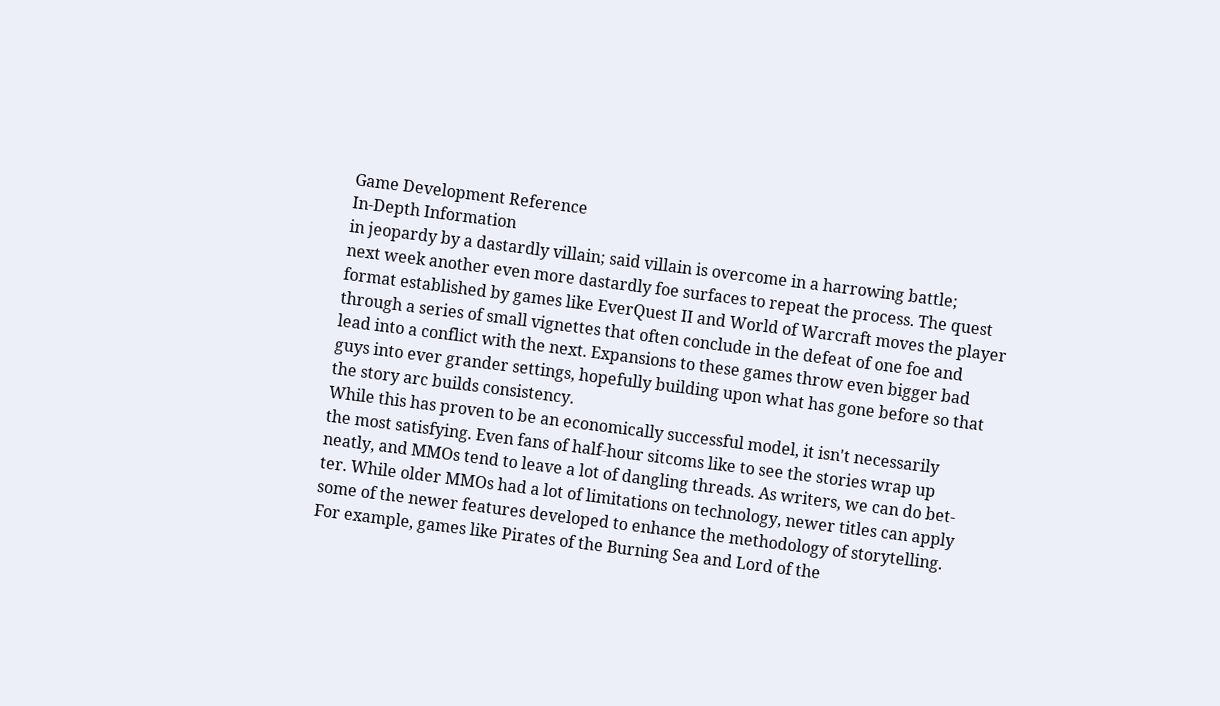Game Development Reference
In-Depth Information
in jeopardy by a dastardly villain; said villain is overcome in a harrowing battle;
next week another even more dastardly foe surfaces to repeat the process. The quest
format established by games like EverQuest II and World of Warcraft moves the player
through a series of small vignettes that often conclude in the defeat of one foe and
lead into a conflict with the next. Expansions to these games throw even bigger bad
guys into ever grander settings, hopefully building upon what has gone before so that
the story arc builds consistency.
While this has proven to be an economically successful model, it isn't necessarily
the most satisfying. Even fans of half-hour sitcoms like to see the stories wrap up
neatly, and MMOs tend to leave a lot of dangling threads. As writers, we can do bet-
ter. While older MMOs had a lot of limitations on technology, newer titles can apply
some of the newer features developed to enhance the methodology of storytelling.
For example, games like Pirates of the Burning Sea and Lord of the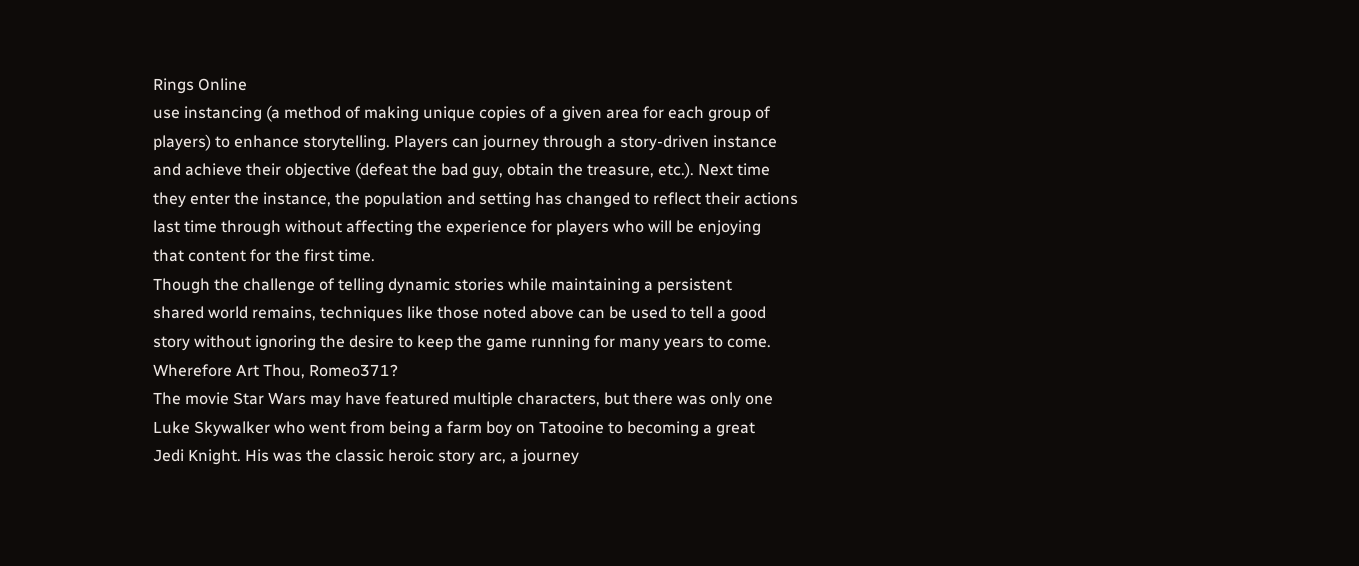Rings Online
use instancing (a method of making unique copies of a given area for each group of
players) to enhance storytelling. Players can journey through a story-driven instance
and achieve their objective (defeat the bad guy, obtain the treasure, etc.). Next time
they enter the instance, the population and setting has changed to reflect their actions
last time through without affecting the experience for players who will be enjoying
that content for the first time.
Though the challenge of telling dynamic stories while maintaining a persistent
shared world remains, techniques like those noted above can be used to tell a good
story without ignoring the desire to keep the game running for many years to come.
Wherefore Art Thou, Romeo371?
The movie Star Wars may have featured multiple characters, but there was only one
Luke Skywalker who went from being a farm boy on Tatooine to becoming a great
Jedi Knight. His was the classic heroic story arc, a journey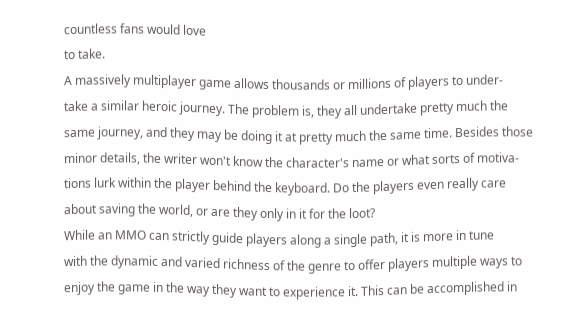countless fans would love
to take.
A massively multiplayer game allows thousands or millions of players to under-
take a similar heroic journey. The problem is, they all undertake pretty much the
same journey, and they may be doing it at pretty much the same time. Besides those
minor details, the writer won't know the character's name or what sorts of motiva-
tions lurk within the player behind the keyboard. Do the players even really care
about saving the world, or are they only in it for the loot?
While an MMO can strictly guide players along a single path, it is more in tune
with the dynamic and varied richness of the genre to offer players multiple ways to
enjoy the game in the way they want to experience it. This can be accomplished in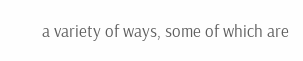a variety of ways, some of which are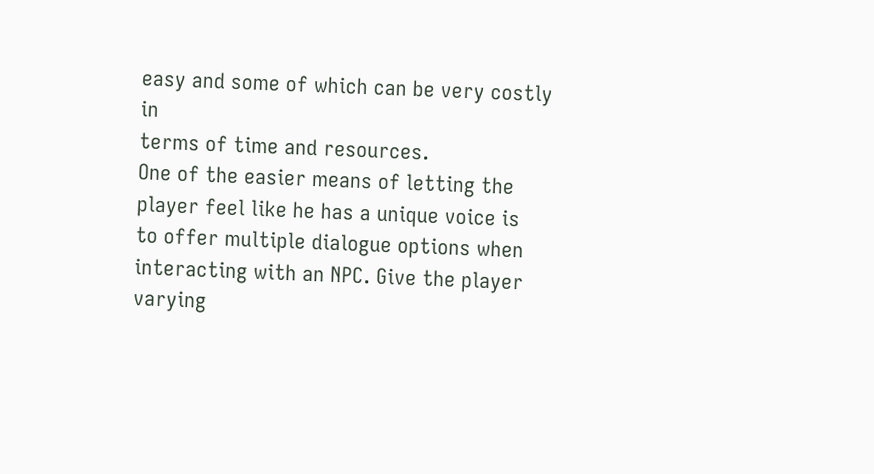easy and some of which can be very costly in
terms of time and resources.
One of the easier means of letting the player feel like he has a unique voice is
to offer multiple dialogue options when interacting with an NPC. Give the player
varying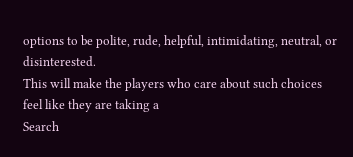options to be polite, rude, helpful, intimidating, neutral, or disinterested.
This will make the players who care about such choices feel like they are taking a
Search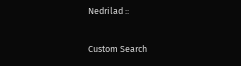Nedrilad ::

Custom Search